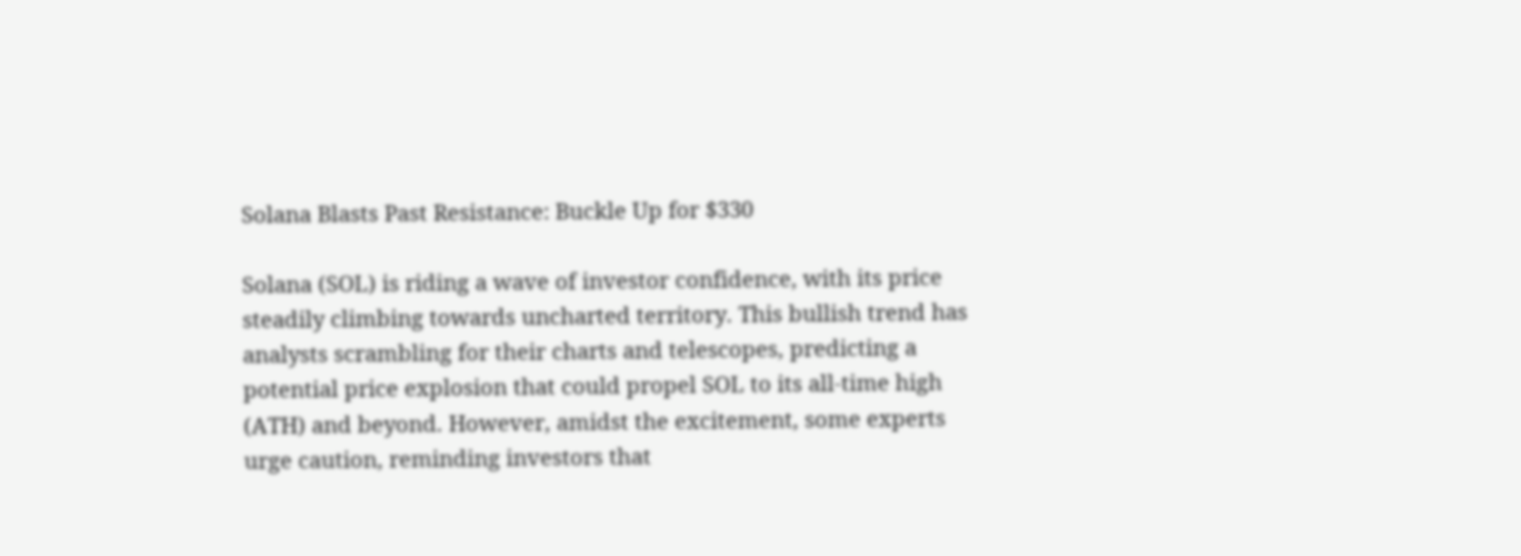Solana Blasts Past Resistance: Buckle Up for $330

Solana (SOL) is riding a wave of investor confidence, with its price steadily climbing towards uncharted territory. This bullish trend has analysts scrambling for their charts and telescopes, predicting a potential price explosion that could propel SOL to its all-time high (ATH) and beyond. However, amidst the excitement, some experts urge caution, reminding investors that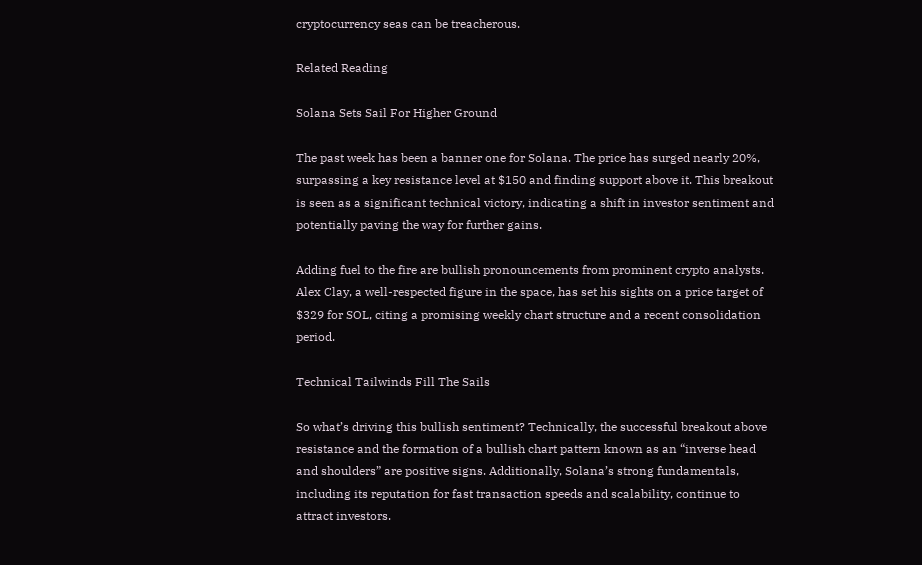cryptocurrency seas can be treacherous.

Related Reading

Solana Sets Sail For Higher Ground

The past week has been a banner one for Solana. The price has surged nearly 20%, surpassing a key resistance level at $150 and finding support above it. This breakout is seen as a significant technical victory, indicating a shift in investor sentiment and potentially paving the way for further gains.

Adding fuel to the fire are bullish pronouncements from prominent crypto analysts. Alex Clay, a well-respected figure in the space, has set his sights on a price target of $329 for SOL, citing a promising weekly chart structure and a recent consolidation period.

Technical Tailwinds Fill The Sails

So what’s driving this bullish sentiment? Technically, the successful breakout above resistance and the formation of a bullish chart pattern known as an “inverse head and shoulders” are positive signs. Additionally, Solana’s strong fundamentals, including its reputation for fast transaction speeds and scalability, continue to attract investors.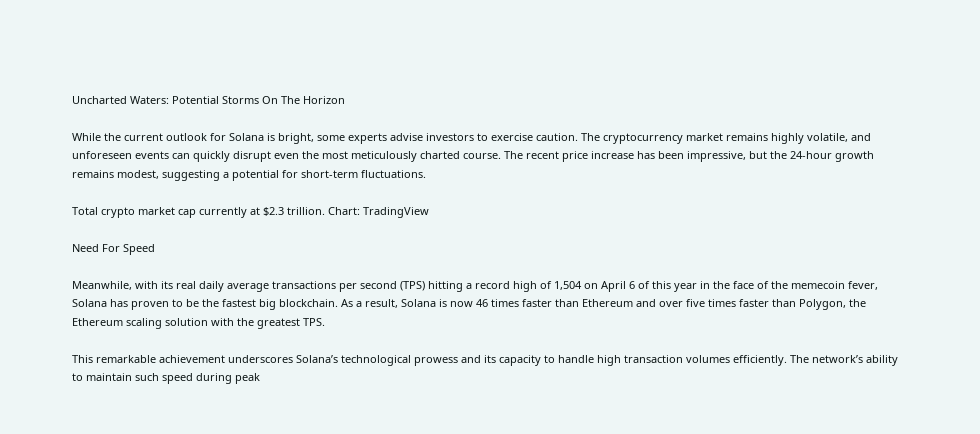Uncharted Waters: Potential Storms On The Horizon

While the current outlook for Solana is bright, some experts advise investors to exercise caution. The cryptocurrency market remains highly volatile, and unforeseen events can quickly disrupt even the most meticulously charted course. The recent price increase has been impressive, but the 24-hour growth remains modest, suggesting a potential for short-term fluctuations.

Total crypto market cap currently at $2.3 trillion. Chart: TradingView

Need For Speed

Meanwhile, with its real daily average transactions per second (TPS) hitting a record high of 1,504 on April 6 of this year in the face of the memecoin fever, Solana has proven to be the fastest big blockchain. As a result, Solana is now 46 times faster than Ethereum and over five times faster than Polygon, the Ethereum scaling solution with the greatest TPS.

This remarkable achievement underscores Solana’s technological prowess and its capacity to handle high transaction volumes efficiently. The network’s ability to maintain such speed during peak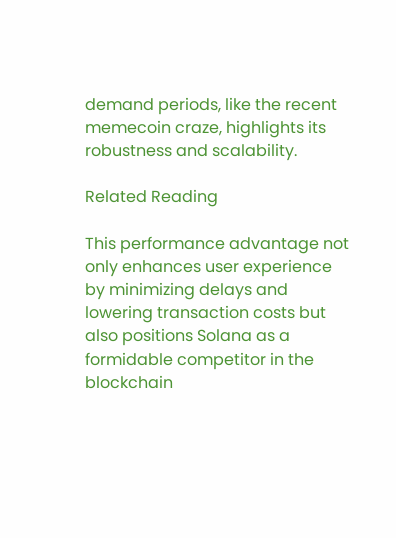demand periods, like the recent memecoin craze, highlights its robustness and scalability.

Related Reading

This performance advantage not only enhances user experience by minimizing delays and lowering transaction costs but also positions Solana as a formidable competitor in the blockchain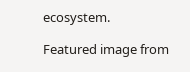ecosystem.

Featured image from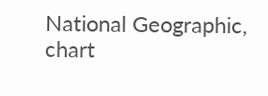National Geographic, chart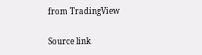from TradingView

Source link